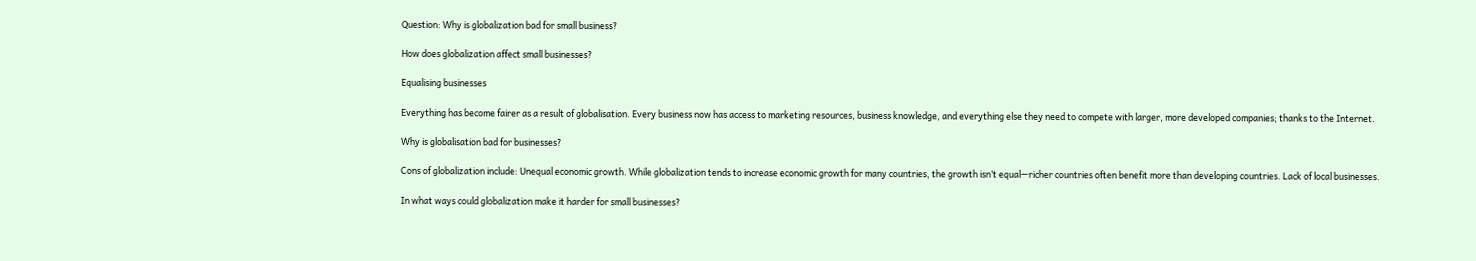Question: Why is globalization bad for small business?

How does globalization affect small businesses?

Equalising businesses

Everything has become fairer as a result of globalisation. Every business now has access to marketing resources, business knowledge, and everything else they need to compete with larger, more developed companies; thanks to the Internet.

Why is globalisation bad for businesses?

Cons of globalization include: Unequal economic growth. While globalization tends to increase economic growth for many countries, the growth isn’t equal—richer countries often benefit more than developing countries. Lack of local businesses.

In what ways could globalization make it harder for small businesses?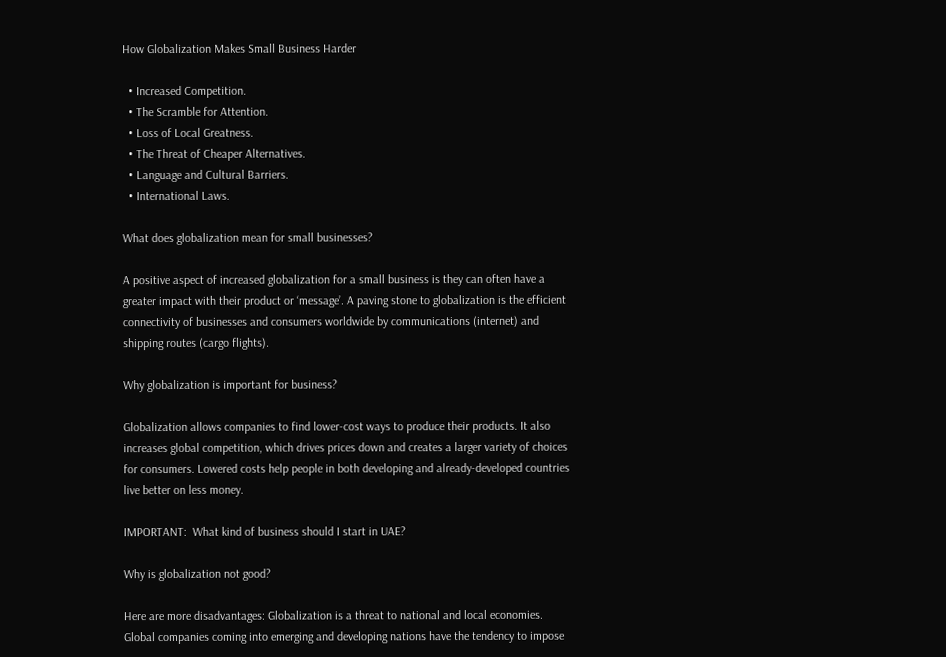How Globalization Makes Small Business Harder

  • Increased Competition.
  • The Scramble for Attention.
  • Loss of Local Greatness.
  • The Threat of Cheaper Alternatives.
  • Language and Cultural Barriers.
  • International Laws.

What does globalization mean for small businesses?

A positive aspect of increased globalization for a small business is they can often have a greater impact with their product or ‘message’. A paving stone to globalization is the efficient connectivity of businesses and consumers worldwide by communications (internet) and shipping routes (cargo flights).

Why globalization is important for business?

Globalization allows companies to find lower-cost ways to produce their products. It also increases global competition, which drives prices down and creates a larger variety of choices for consumers. Lowered costs help people in both developing and already-developed countries live better on less money.

IMPORTANT:  What kind of business should I start in UAE?

Why is globalization not good?

Here are more disadvantages: Globalization is a threat to national and local economies. Global companies coming into emerging and developing nations have the tendency to impose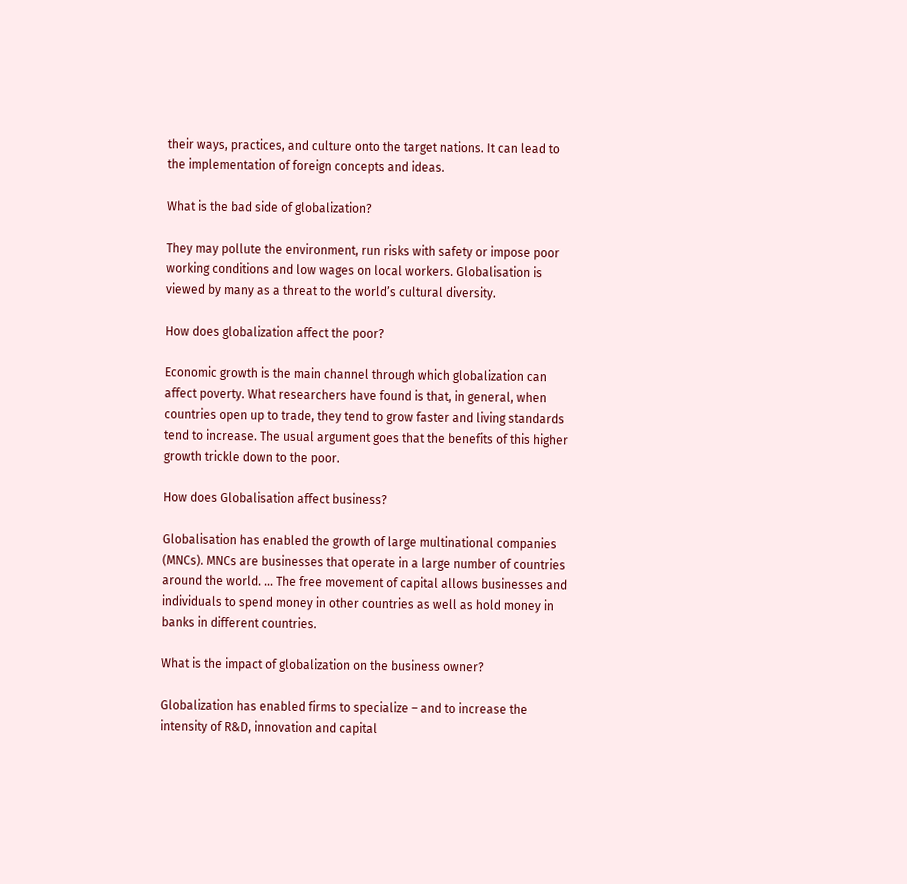their ways, practices, and culture onto the target nations. It can lead to the implementation of foreign concepts and ideas.

What is the bad side of globalization?

They may pollute the environment, run risks with safety or impose poor working conditions and low wages on local workers. Globalisation is viewed by many as a threat to the world’s cultural diversity.

How does globalization affect the poor?

Economic growth is the main channel through which globalization can affect poverty. What researchers have found is that, in general, when countries open up to trade, they tend to grow faster and living standards tend to increase. The usual argument goes that the benefits of this higher growth trickle down to the poor.

How does Globalisation affect business?

Globalisation has enabled the growth of large multinational companies (MNCs). MNCs are businesses that operate in a large number of countries around the world. … The free movement of capital allows businesses and individuals to spend money in other countries as well as hold money in banks in different countries.

What is the impact of globalization on the business owner?

Globalization has enabled firms to specialize – and to increase the intensity of R&D, innovation and capital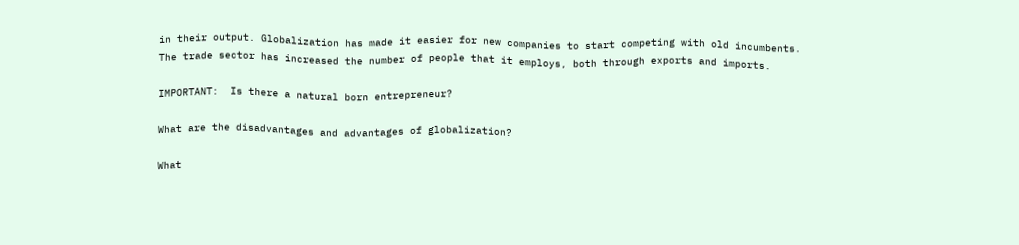in their output. Globalization has made it easier for new companies to start competing with old incumbents. The trade sector has increased the number of people that it employs, both through exports and imports.

IMPORTANT:  Is there a natural born entrepreneur?

What are the disadvantages and advantages of globalization?

What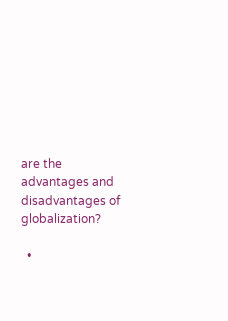are the advantages and disadvantages of globalization?

  •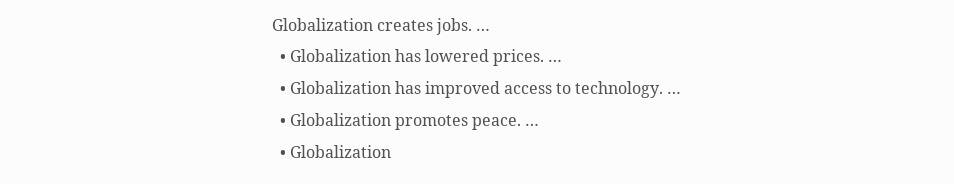Globalization creates jobs. …
  • Globalization has lowered prices. …
  • Globalization has improved access to technology. …
  • Globalization promotes peace. …
  • Globalization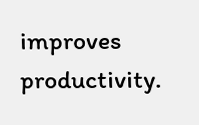improves productivity.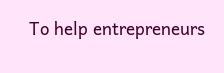To help entrepreneurs